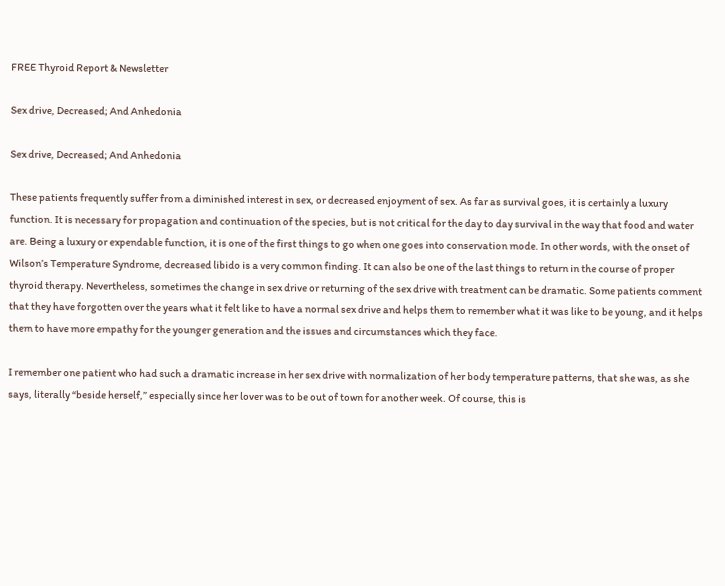FREE Thyroid Report & Newsletter

Sex drive, Decreased; And Anhedonia

Sex drive, Decreased; And Anhedonia

These patients frequently suffer from a diminished interest in sex, or decreased enjoyment of sex. As far as survival goes, it is certainly a luxury function. It is necessary for propagation and continuation of the species, but is not critical for the day to day survival in the way that food and water are. Being a luxury or expendable function, it is one of the first things to go when one goes into conservation mode. In other words, with the onset of Wilson’s Temperature Syndrome, decreased libido is a very common finding. It can also be one of the last things to return in the course of proper thyroid therapy. Nevertheless, sometimes the change in sex drive or returning of the sex drive with treatment can be dramatic. Some patients comment that they have forgotten over the years what it felt like to have a normal sex drive and helps them to remember what it was like to be young, and it helps them to have more empathy for the younger generation and the issues and circumstances which they face.

I remember one patient who had such a dramatic increase in her sex drive with normalization of her body temperature patterns, that she was, as she says, literally “beside herself,” especially since her lover was to be out of town for another week. Of course, this is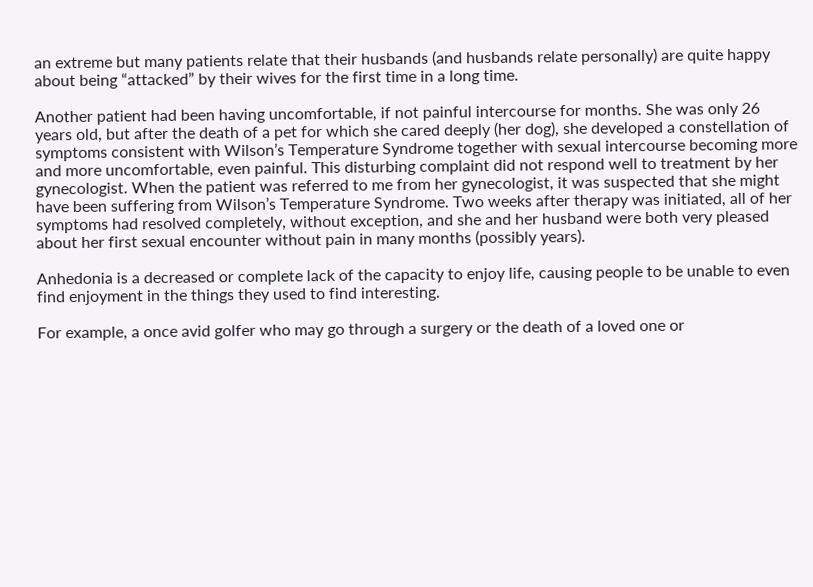an extreme but many patients relate that their husbands (and husbands relate personally) are quite happy about being “attacked” by their wives for the first time in a long time.

Another patient had been having uncomfortable, if not painful intercourse for months. She was only 26 years old, but after the death of a pet for which she cared deeply (her dog), she developed a constellation of symptoms consistent with Wilson’s Temperature Syndrome together with sexual intercourse becoming more and more uncomfortable, even painful. This disturbing complaint did not respond well to treatment by her gynecologist. When the patient was referred to me from her gynecologist, it was suspected that she might have been suffering from Wilson’s Temperature Syndrome. Two weeks after therapy was initiated, all of her symptoms had resolved completely, without exception, and she and her husband were both very pleased about her first sexual encounter without pain in many months (possibly years).

Anhedonia is a decreased or complete lack of the capacity to enjoy life, causing people to be unable to even find enjoyment in the things they used to find interesting.

For example, a once avid golfer who may go through a surgery or the death of a loved one or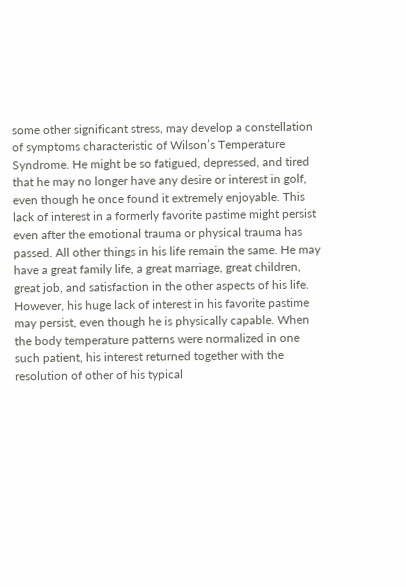some other significant stress, may develop a constellation of symptoms characteristic of Wilson’s Temperature Syndrome. He might be so fatigued, depressed, and tired that he may no longer have any desire or interest in golf, even though he once found it extremely enjoyable. This lack of interest in a formerly favorite pastime might persist even after the emotional trauma or physical trauma has passed. All other things in his life remain the same. He may have a great family life, a great marriage, great children, great job, and satisfaction in the other aspects of his life. However, his huge lack of interest in his favorite pastime may persist, even though he is physically capable. When the body temperature patterns were normalized in one such patient, his interest returned together with the resolution of other of his typical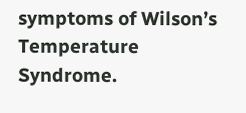symptoms of Wilson’s Temperature Syndrome.